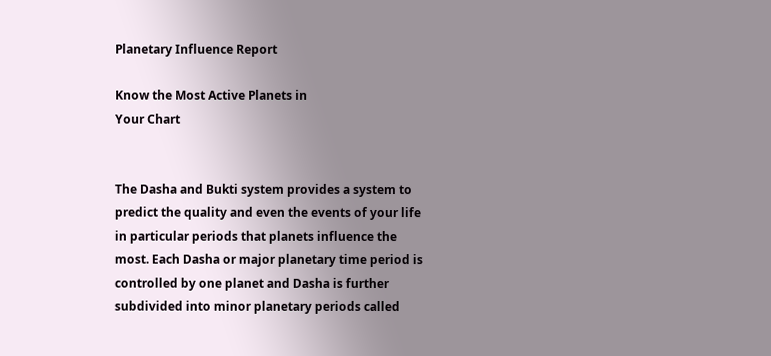Planetary Influence Report

Know the Most Active Planets in
Your Chart


The Dasha and Bukti system provides a system to predict the quality and even the events of your life in particular periods that planets influence the most. Each Dasha or major planetary time period is controlled by one planet and Dasha is further subdivided into minor planetary periods called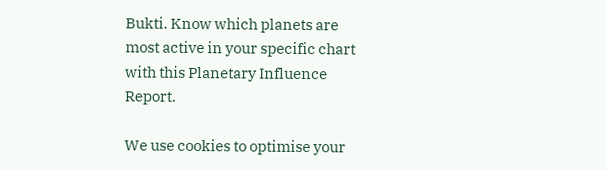Bukti. Know which planets are most active in your specific chart with this Planetary Influence Report.

We use cookies to optimise your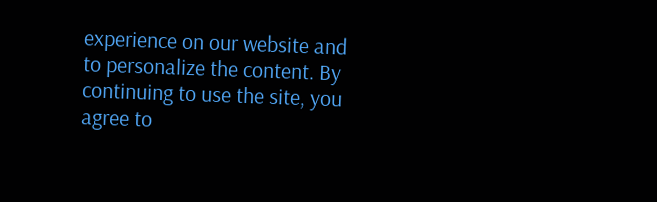experience on our website and to personalize the content. By continuing to use the site, you agree to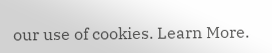our use of cookies. Learn More.